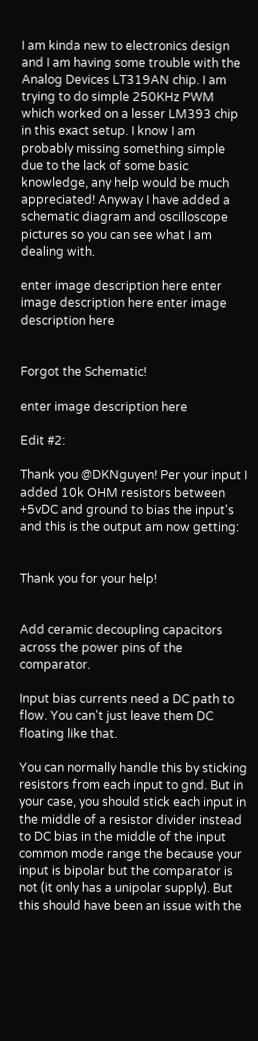I am kinda new to electronics design and I am having some trouble with the Analog Devices LT319AN chip. I am trying to do simple 250KHz PWM which worked on a lesser LM393 chip in this exact setup. I know I am probably missing something simple due to the lack of some basic knowledge, any help would be much appreciated! Anyway I have added a schematic diagram and oscilloscope pictures so you can see what I am dealing with.

enter image description here enter image description here enter image description here


Forgot the Schematic!

enter image description here

Edit #2:

Thank you @DKNguyen! Per your input I added 10k OHM resistors between +5vDC and ground to bias the input's and this is the output am now getting:


Thank you for your help!


Add ceramic decoupling capacitors across the power pins of the comparator.

Input bias currents need a DC path to flow. You can't just leave them DC floating like that.

You can normally handle this by sticking resistors from each input to gnd. But in your case, you should stick each input in the middle of a resistor divider instead to DC bias in the middle of the input common mode range the because your input is bipolar but the comparator is not (it only has a unipolar supply). But this should have been an issue with the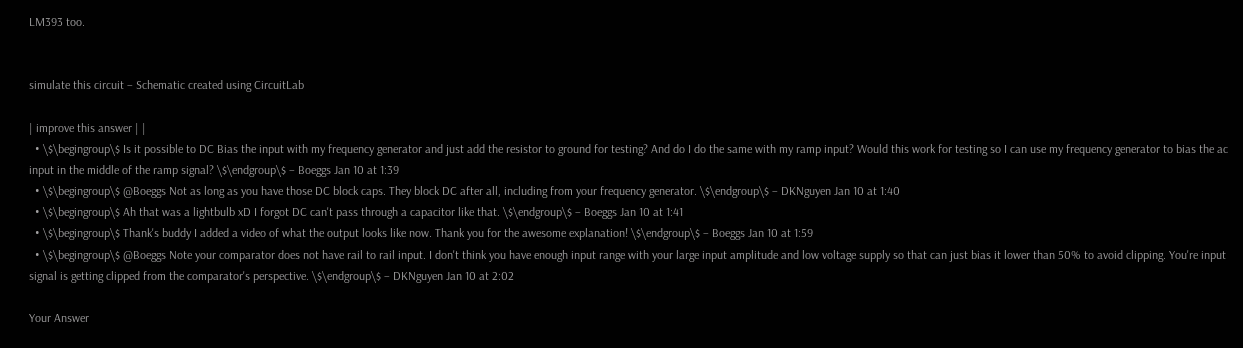LM393 too.


simulate this circuit – Schematic created using CircuitLab

| improve this answer | |
  • \$\begingroup\$ Is it possible to DC Bias the input with my frequency generator and just add the resistor to ground for testing? And do I do the same with my ramp input? Would this work for testing so I can use my frequency generator to bias the ac input in the middle of the ramp signal? \$\endgroup\$ – Boeggs Jan 10 at 1:39
  • \$\begingroup\$ @Boeggs Not as long as you have those DC block caps. They block DC after all, including from your frequency generator. \$\endgroup\$ – DKNguyen Jan 10 at 1:40
  • \$\begingroup\$ Ah that was a lightbulb xD I forgot DC can't pass through a capacitor like that. \$\endgroup\$ – Boeggs Jan 10 at 1:41
  • \$\begingroup\$ Thank's buddy I added a video of what the output looks like now. Thank you for the awesome explanation! \$\endgroup\$ – Boeggs Jan 10 at 1:59
  • \$\begingroup\$ @Boeggs Note your comparator does not have rail to rail input. I don't think you have enough input range with your large input amplitude and low voltage supply so that can just bias it lower than 50% to avoid clipping. You're input signal is getting clipped from the comparator's perspective. \$\endgroup\$ – DKNguyen Jan 10 at 2:02

Your Answer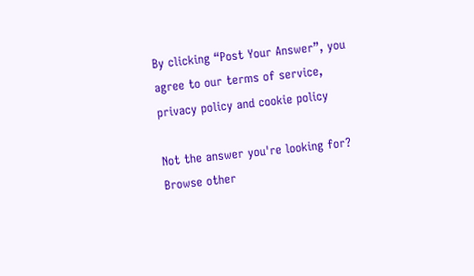By clicking “Post Your Answer”, you agree to our terms of service, privacy policy and cookie policy

Not the answer you're looking for? Browse other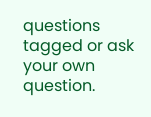questions tagged or ask your own question.